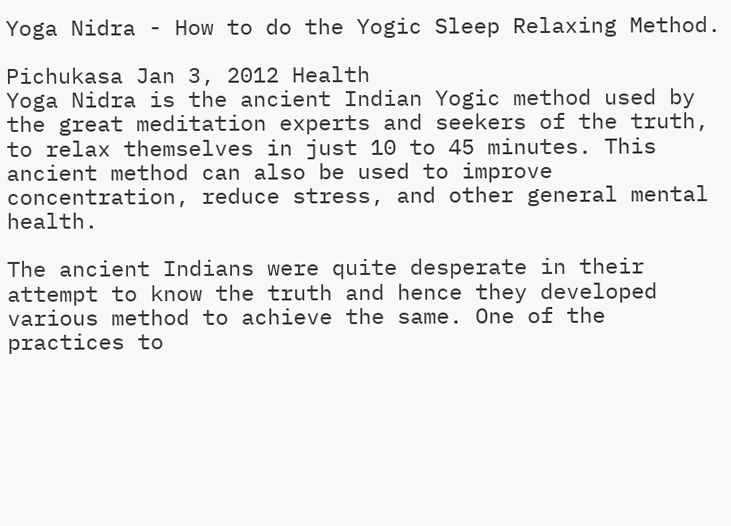Yoga Nidra - How to do the Yogic Sleep Relaxing Method.

Pichukasa Jan 3, 2012 Health
Yoga Nidra is the ancient Indian Yogic method used by the great meditation experts and seekers of the truth, to relax themselves in just 10 to 45 minutes. This ancient method can also be used to improve concentration, reduce stress, and other general mental health.

The ancient Indians were quite desperate in their attempt to know the truth and hence they developed various method to achieve the same. One of the practices to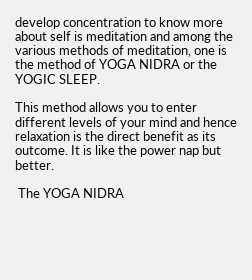develop concentration to know more about self is meditation and among the various methods of meditation, one is the method of YOGA NIDRA or the YOGIC SLEEP.

This method allows you to enter different levels of your mind and hence relaxation is the direct benefit as its outcome. It is like the power nap but better.

 The YOGA NIDRA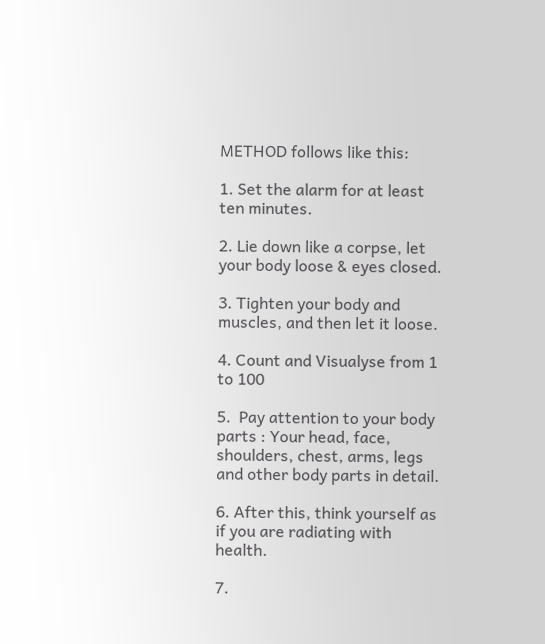METHOD follows like this:

1. Set the alarm for at least ten minutes.

2. Lie down like a corpse, let your body loose & eyes closed.

3. Tighten your body and muscles, and then let it loose.

4. Count and Visualyse from 1 to 100

5.  Pay attention to your body parts : Your head, face, shoulders, chest, arms, legs and other body parts in detail.

6. After this, think yourself as if you are radiating with health.

7.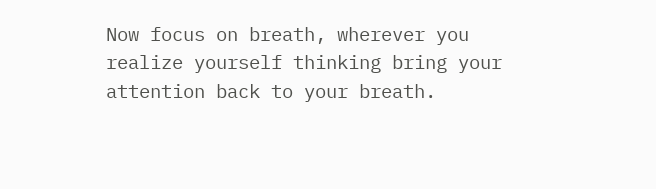Now focus on breath, wherever you realize yourself thinking bring your attention back to your breath.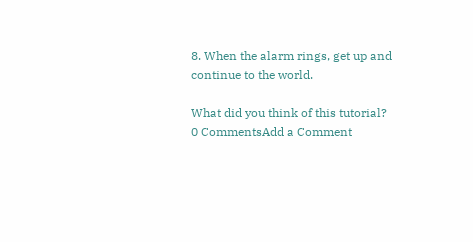8. When the alarm rings, get up and continue to the world.

What did you think of this tutorial?
0 CommentsAdd a Comment